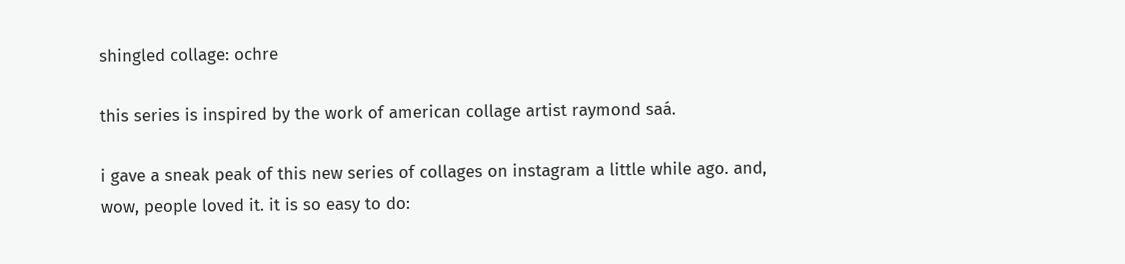shingled collage: ochre

this series is inspired by the work of american collage artist raymond saá.

i gave a sneak peak of this new series of collages on instagram a little while ago. and, wow, people loved it. it is so easy to do: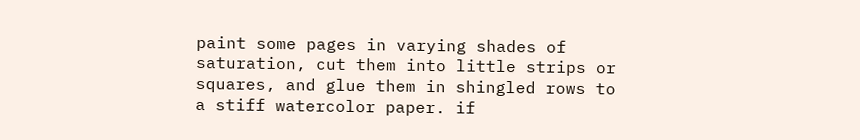paint some pages in varying shades of saturation, cut them into little strips or squares, and glue them in shingled rows to a stiff watercolor paper. if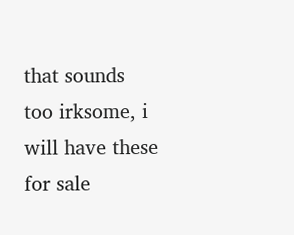that sounds too irksome, i will have these for sale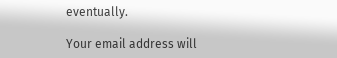eventually.

Your email address will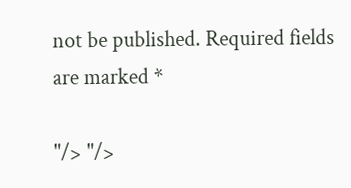not be published. Required fields are marked *

"/> "/>